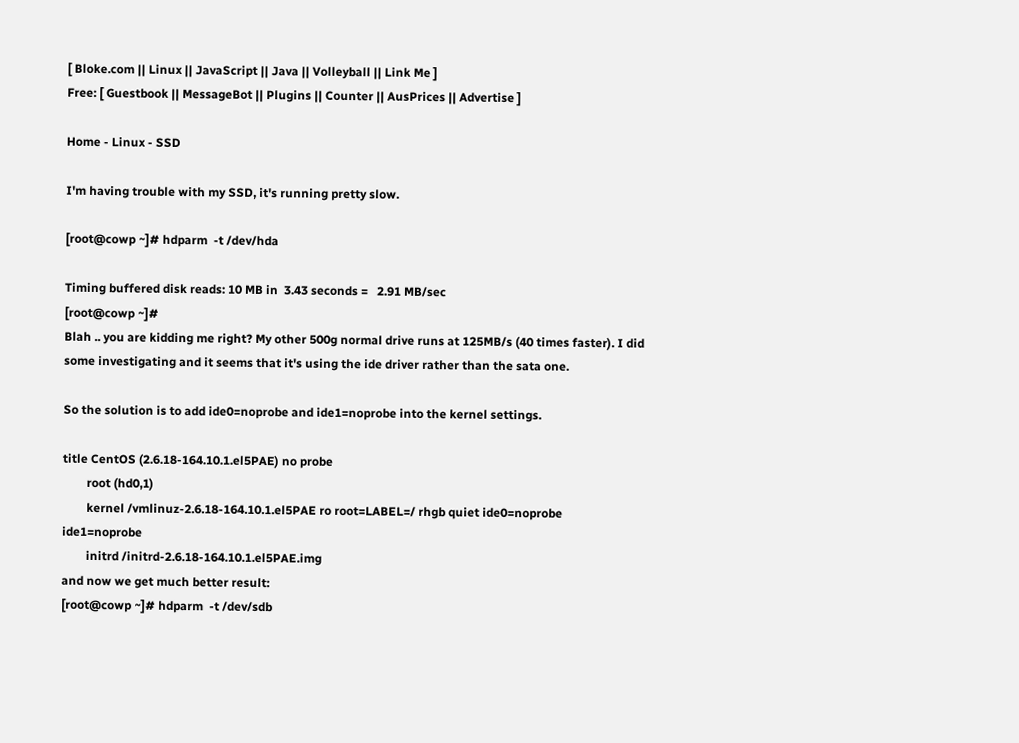[ Bloke.com || Linux || JavaScript || Java || Volleyball || Link Me ]
Free: [ Guestbook || MessageBot || Plugins || Counter || AusPrices || Advertise ]

Home - Linux - SSD

I'm having trouble with my SSD, it's running pretty slow.

[root@cowp ~]# hdparm  -t /dev/hda

Timing buffered disk reads: 10 MB in  3.43 seconds =   2.91 MB/sec
[root@cowp ~]#
Blah .. you are kidding me right? My other 500g normal drive runs at 125MB/s (40 times faster). I did some investigating and it seems that it's using the ide driver rather than the sata one.

So the solution is to add ide0=noprobe and ide1=noprobe into the kernel settings.

title CentOS (2.6.18-164.10.1.el5PAE) no probe
        root (hd0,1)
        kernel /vmlinuz-2.6.18-164.10.1.el5PAE ro root=LABEL=/ rhgb quiet ide0=noprobe ide1=noprobe
        initrd /initrd-2.6.18-164.10.1.el5PAE.img
and now we get much better result:
[root@cowp ~]# hdparm  -t /dev/sdb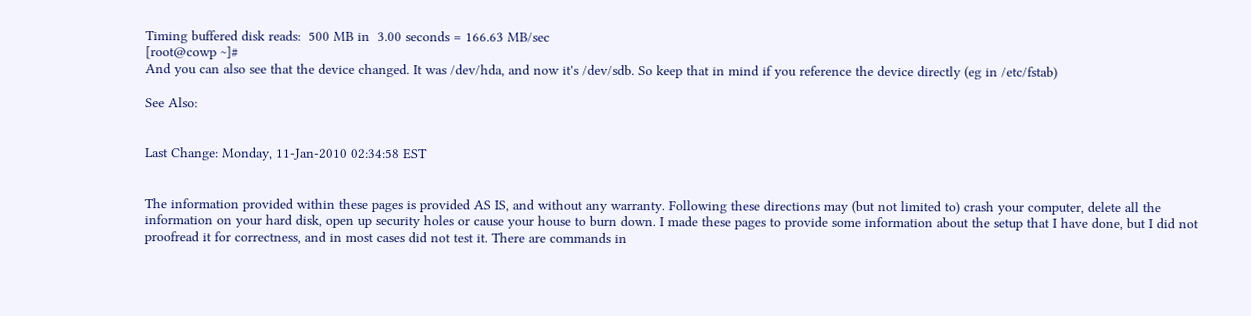Timing buffered disk reads:  500 MB in  3.00 seconds = 166.63 MB/sec
[root@cowp ~]#
And you can also see that the device changed. It was /dev/hda, and now it's /dev/sdb. So keep that in mind if you reference the device directly (eg in /etc/fstab)

See Also:


Last Change: Monday, 11-Jan-2010 02:34:58 EST


The information provided within these pages is provided AS IS, and without any warranty. Following these directions may (but not limited to) crash your computer, delete all the information on your hard disk, open up security holes or cause your house to burn down. I made these pages to provide some information about the setup that I have done, but I did not proofread it for correctness, and in most cases did not test it. There are commands in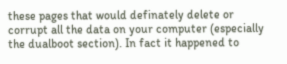these pages that would definately delete or corrupt all the data on your computer (especially the dualboot section). In fact it happened to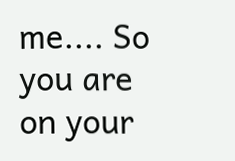me.... So you are on your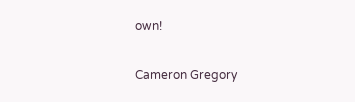own!

Cameron Gregory